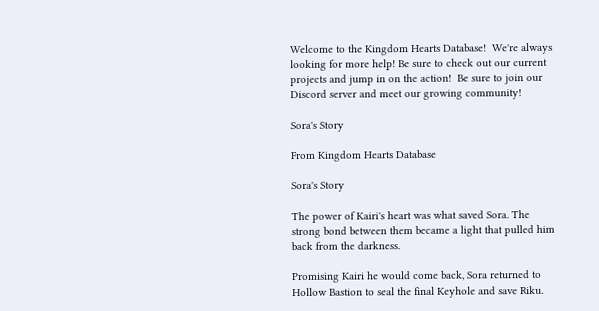Welcome to the Kingdom Hearts Database!  We're always looking for more help! Be sure to check out our current projects and jump in on the action!  Be sure to join our Discord server and meet our growing community!

Sora's Story

From Kingdom Hearts Database

Sora's Story

The power of Kairi's heart was what saved Sora. The strong bond between them became a light that pulled him back from the darkness.

Promising Kairi he would come back, Sora returned to Hollow Bastion to seal the final Keyhole and save Riku.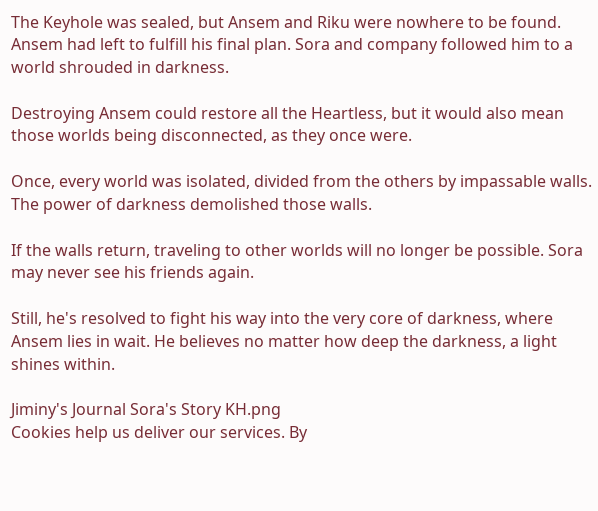The Keyhole was sealed, but Ansem and Riku were nowhere to be found. Ansem had left to fulfill his final plan. Sora and company followed him to a world shrouded in darkness.

Destroying Ansem could restore all the Heartless, but it would also mean those worlds being disconnected, as they once were.

Once, every world was isolated, divided from the others by impassable walls. The power of darkness demolished those walls.

If the walls return, traveling to other worlds will no longer be possible. Sora may never see his friends again.

Still, he's resolved to fight his way into the very core of darkness, where Ansem lies in wait. He believes no matter how deep the darkness, a light shines within.

Jiminy's Journal Sora's Story KH.png
Cookies help us deliver our services. By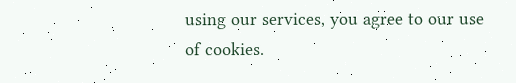using our services, you agree to our use of cookies.